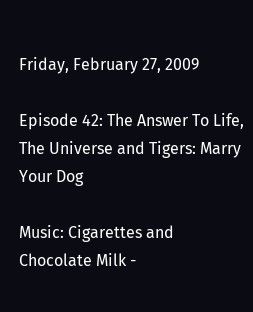Friday, February 27, 2009

Episode 42: The Answer To Life, The Universe and Tigers: Marry Your Dog

Music: Cigarettes and Chocolate Milk -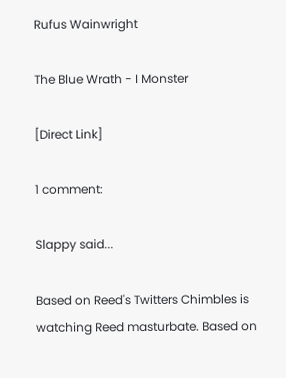Rufus Wainwright

The Blue Wrath - I Monster

[Direct Link]

1 comment:

Slappy said...

Based on Reed's Twitters Chimbles is watching Reed masturbate. Based on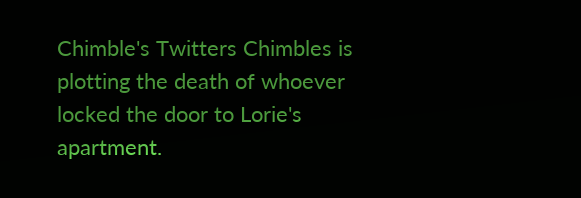Chimble's Twitters Chimbles is plotting the death of whoever locked the door to Lorie's apartment.